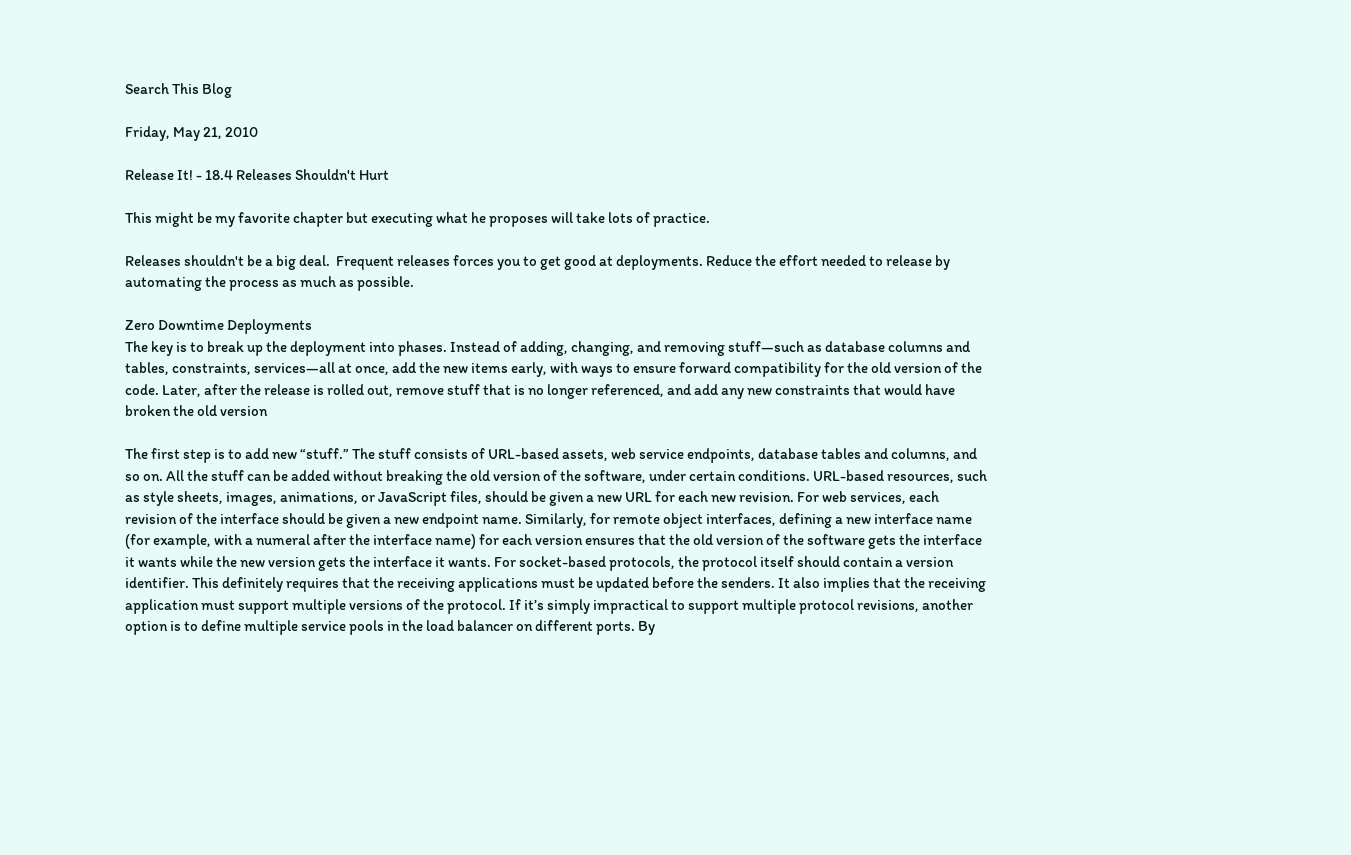Search This Blog

Friday, May 21, 2010

Release It! - 18.4 Releases Shouldn't Hurt

This might be my favorite chapter but executing what he proposes will take lots of practice.

Releases shouldn't be a big deal.  Frequent releases forces you to get good at deployments. Reduce the effort needed to release by automating the process as much as possible.

Zero Downtime Deployments
The key is to break up the deployment into phases. Instead of adding, changing, and removing stuff—such as database columns and tables, constraints, services—all at once, add the new items early, with ways to ensure forward compatibility for the old version of the code. Later, after the release is rolled out, remove stuff that is no longer referenced, and add any new constraints that would have broken the old version

The first step is to add new “stuff.” The stuff consists of URL-based assets, web service endpoints, database tables and columns, and so on. All the stuff can be added without breaking the old version of the software, under certain conditions. URL-based resources, such as style sheets, images, animations, or JavaScript files, should be given a new URL for each new revision. For web services, each revision of the interface should be given a new endpoint name. Similarly, for remote object interfaces, defining a new interface name (for example, with a numeral after the interface name) for each version ensures that the old version of the software gets the interface it wants while the new version gets the interface it wants. For socket-based protocols, the protocol itself should contain a version identifier. This definitely requires that the receiving applications must be updated before the senders. It also implies that the receiving application must support multiple versions of the protocol. If it’s simply impractical to support multiple protocol revisions, another option is to define multiple service pools in the load balancer on different ports. By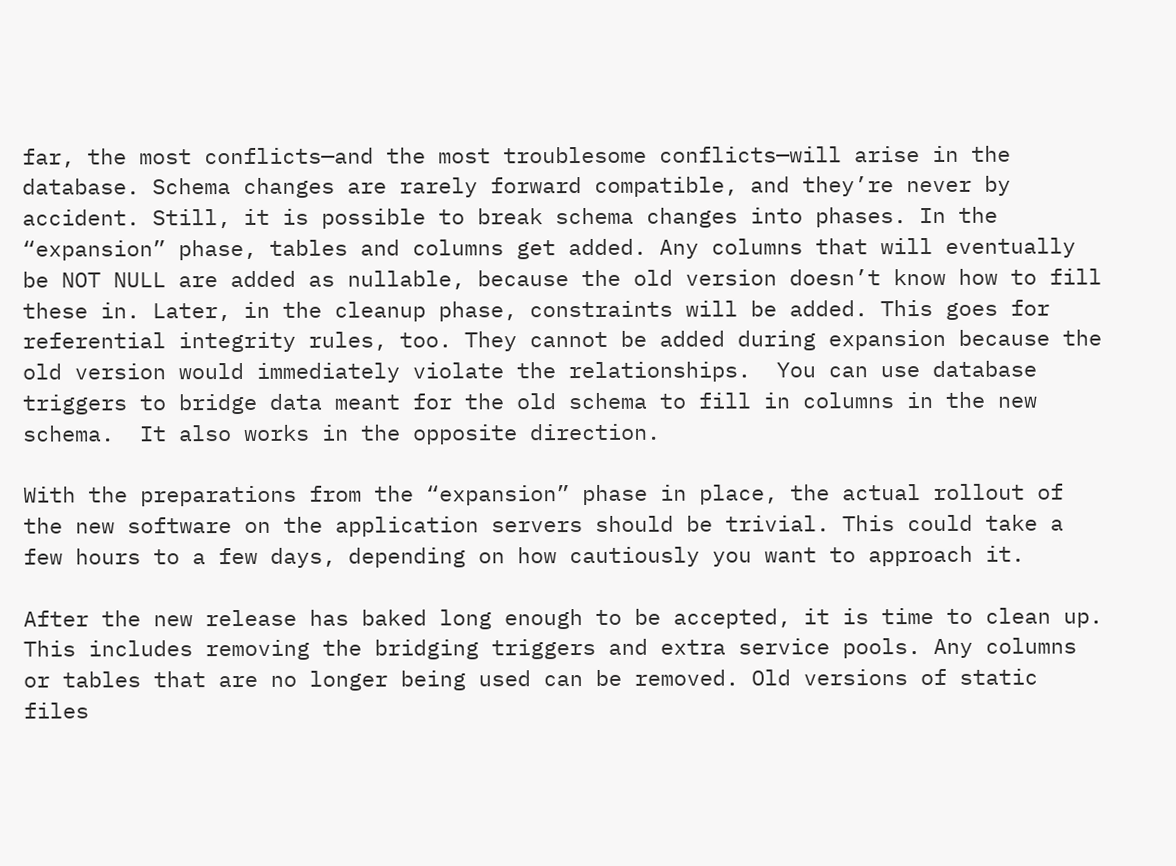far, the most conflicts—and the most troublesome conflicts—will arise in the database. Schema changes are rarely forward compatible, and they’re never by accident. Still, it is possible to break schema changes into phases. In the “expansion” phase, tables and columns get added. Any columns that will eventually be NOT NULL are added as nullable, because the old version doesn’t know how to fill these in. Later, in the cleanup phase, constraints will be added. This goes for referential integrity rules, too. They cannot be added during expansion because the old version would immediately violate the relationships.  You can use database triggers to bridge data meant for the old schema to fill in columns in the new schema.  It also works in the opposite direction.

With the preparations from the “expansion” phase in place, the actual rollout of the new software on the application servers should be trivial. This could take a few hours to a few days, depending on how cautiously you want to approach it.

After the new release has baked long enough to be accepted, it is time to clean up. This includes removing the bridging triggers and extra service pools. Any columns or tables that are no longer being used can be removed. Old versions of static files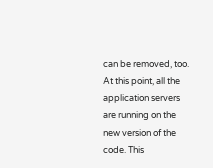can be removed, too. At this point, all the application servers are running on the new version of the code. This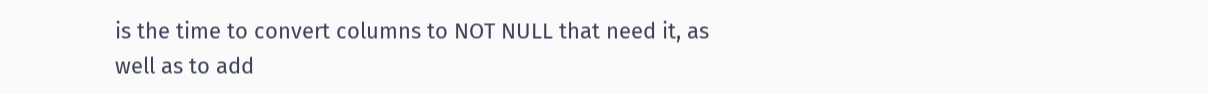is the time to convert columns to NOT NULL that need it, as well as to add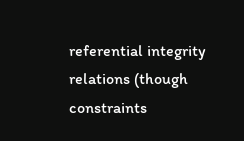referential integrity relations (though constraints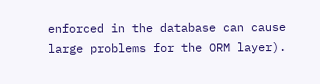enforced in the database can cause large problems for the ORM layer).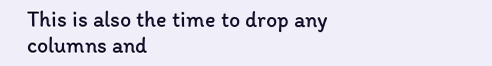This is also the time to drop any columns and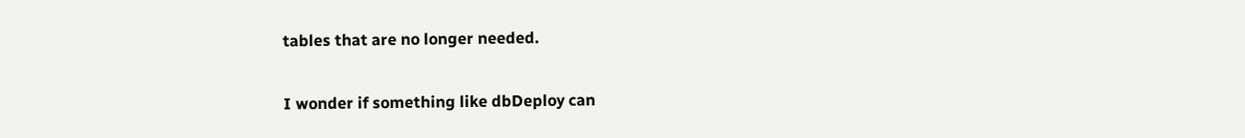tables that are no longer needed.

I wonder if something like dbDeploy can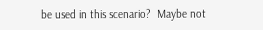be used in this scenario?  Maybe not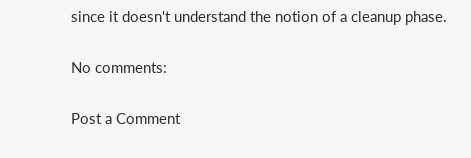since it doesn't understand the notion of a cleanup phase.

No comments:

Post a Comment